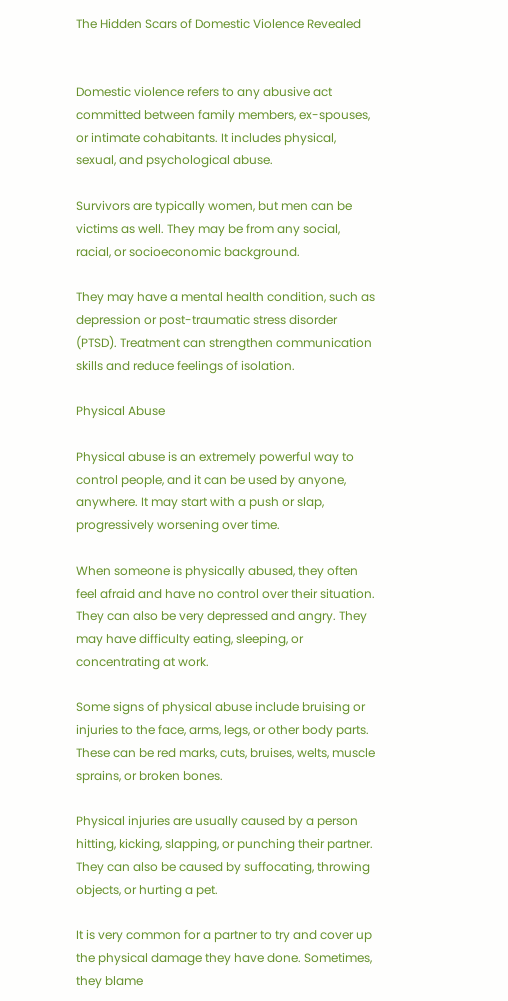The Hidden Scars of Domestic Violence Revealed


Domestic violence refers to any abusive act committed between family members, ex-spouses, or intimate cohabitants. It includes physical, sexual, and psychological abuse.

Survivors are typically women, but men can be victims as well. They may be from any social, racial, or socioeconomic background.

They may have a mental health condition, such as depression or post-traumatic stress disorder (PTSD). Treatment can strengthen communication skills and reduce feelings of isolation.

Physical Abuse

Physical abuse is an extremely powerful way to control people, and it can be used by anyone, anywhere. It may start with a push or slap, progressively worsening over time.

When someone is physically abused, they often feel afraid and have no control over their situation. They can also be very depressed and angry. They may have difficulty eating, sleeping, or concentrating at work.

Some signs of physical abuse include bruising or injuries to the face, arms, legs, or other body parts. These can be red marks, cuts, bruises, welts, muscle sprains, or broken bones.

Physical injuries are usually caused by a person hitting, kicking, slapping, or punching their partner. They can also be caused by suffocating, throwing objects, or hurting a pet.

It is very common for a partner to try and cover up the physical damage they have done. Sometimes, they blame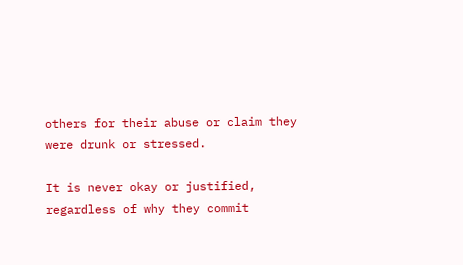others for their abuse or claim they were drunk or stressed.

It is never okay or justified, regardless of why they commit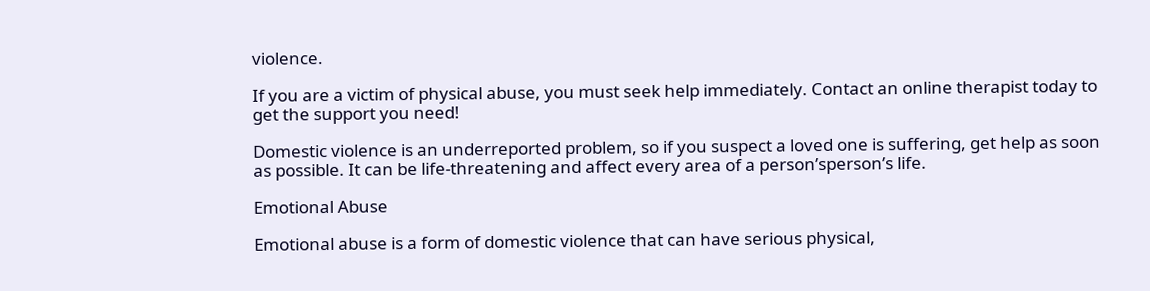violence.

If you are a victim of physical abuse, you must seek help immediately. Contact an online therapist today to get the support you need!

Domestic violence is an underreported problem, so if you suspect a loved one is suffering, get help as soon as possible. It can be life-threatening and affect every area of a person’sperson’s life.

Emotional Abuse

Emotional abuse is a form of domestic violence that can have serious physical,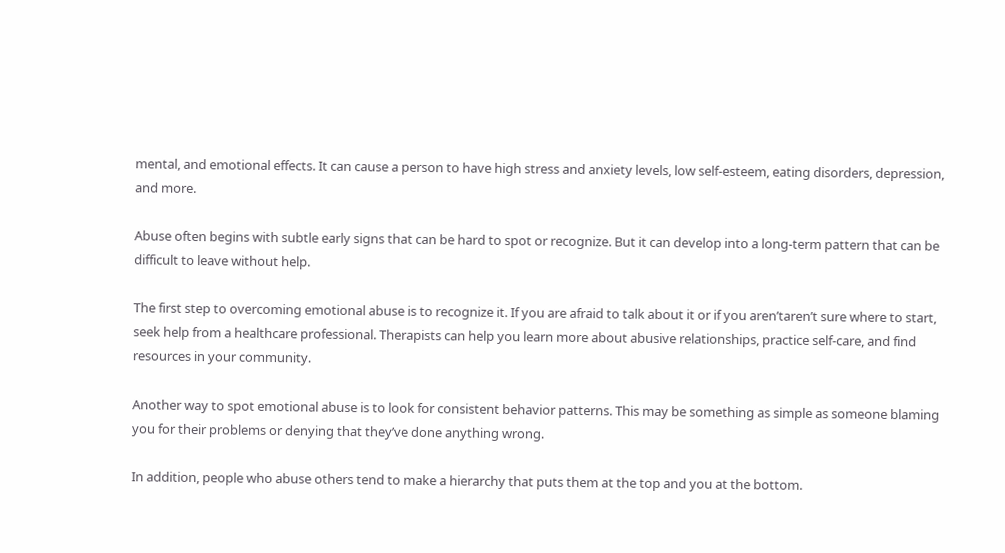mental, and emotional effects. It can cause a person to have high stress and anxiety levels, low self-esteem, eating disorders, depression, and more.

Abuse often begins with subtle early signs that can be hard to spot or recognize. But it can develop into a long-term pattern that can be difficult to leave without help.

The first step to overcoming emotional abuse is to recognize it. If you are afraid to talk about it or if you aren’taren’t sure where to start, seek help from a healthcare professional. Therapists can help you learn more about abusive relationships, practice self-care, and find resources in your community.

Another way to spot emotional abuse is to look for consistent behavior patterns. This may be something as simple as someone blaming you for their problems or denying that they’ve done anything wrong.

In addition, people who abuse others tend to make a hierarchy that puts them at the top and you at the bottom.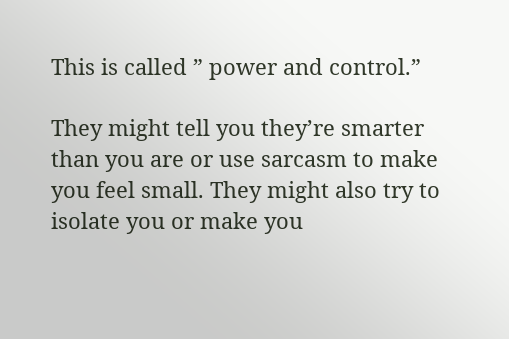This is called ” power and control.”

They might tell you they’re smarter than you are or use sarcasm to make you feel small. They might also try to isolate you or make you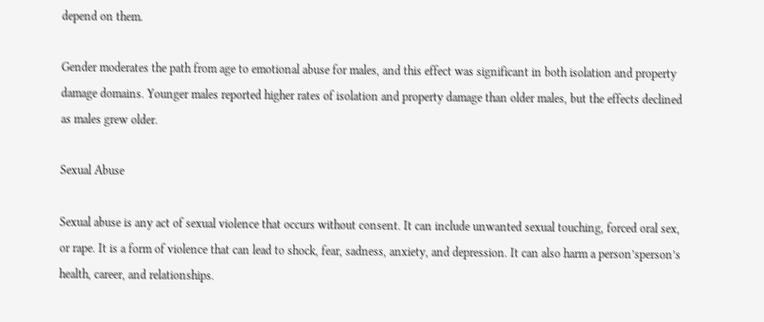depend on them.

Gender moderates the path from age to emotional abuse for males, and this effect was significant in both isolation and property damage domains. Younger males reported higher rates of isolation and property damage than older males, but the effects declined as males grew older.

Sexual Abuse

Sexual abuse is any act of sexual violence that occurs without consent. It can include unwanted sexual touching, forced oral sex, or rape. It is a form of violence that can lead to shock, fear, sadness, anxiety, and depression. It can also harm a person’sperson’s health, career, and relationships.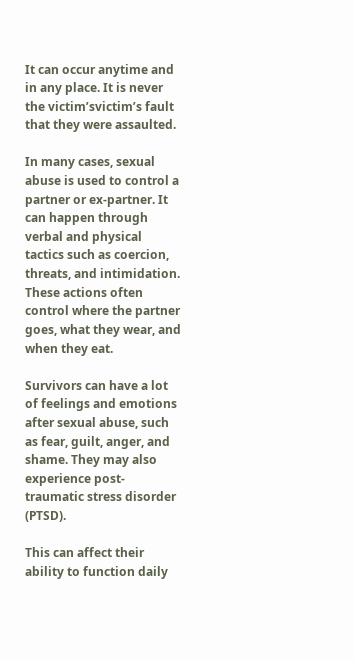It can occur anytime and in any place. It is never the victim’svictim’s fault that they were assaulted.

In many cases, sexual abuse is used to control a partner or ex-partner. It can happen through verbal and physical tactics such as coercion, threats, and intimidation. These actions often control where the partner goes, what they wear, and when they eat.

Survivors can have a lot of feelings and emotions after sexual abuse, such as fear, guilt, anger, and shame. They may also experience post-traumatic stress disorder (PTSD).

This can affect their ability to function daily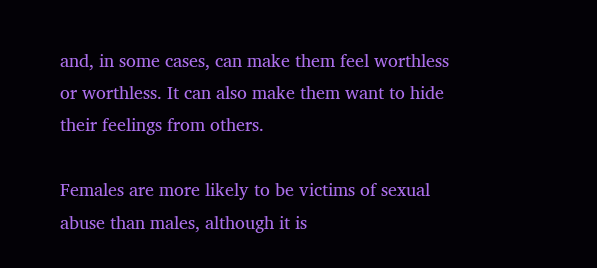and, in some cases, can make them feel worthless or worthless. It can also make them want to hide their feelings from others.

Females are more likely to be victims of sexual abuse than males, although it is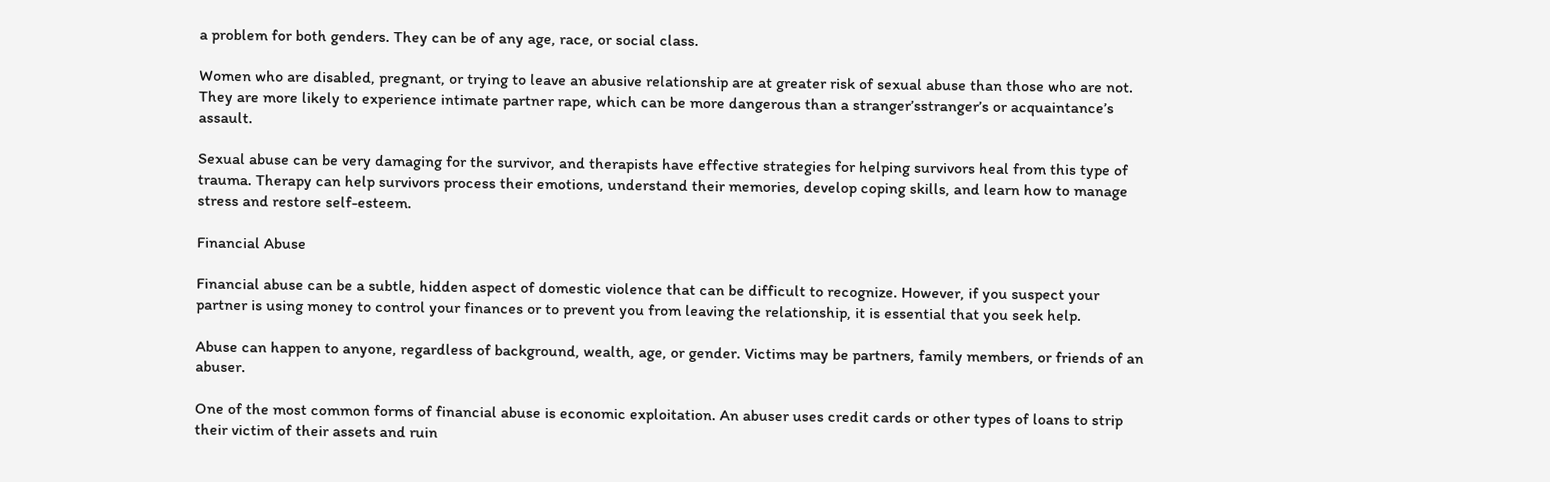a problem for both genders. They can be of any age, race, or social class.

Women who are disabled, pregnant, or trying to leave an abusive relationship are at greater risk of sexual abuse than those who are not. They are more likely to experience intimate partner rape, which can be more dangerous than a stranger’sstranger’s or acquaintance’s assault.

Sexual abuse can be very damaging for the survivor, and therapists have effective strategies for helping survivors heal from this type of trauma. Therapy can help survivors process their emotions, understand their memories, develop coping skills, and learn how to manage stress and restore self-esteem.

Financial Abuse

Financial abuse can be a subtle, hidden aspect of domestic violence that can be difficult to recognize. However, if you suspect your partner is using money to control your finances or to prevent you from leaving the relationship, it is essential that you seek help.

Abuse can happen to anyone, regardless of background, wealth, age, or gender. Victims may be partners, family members, or friends of an abuser.

One of the most common forms of financial abuse is economic exploitation. An abuser uses credit cards or other types of loans to strip their victim of their assets and ruin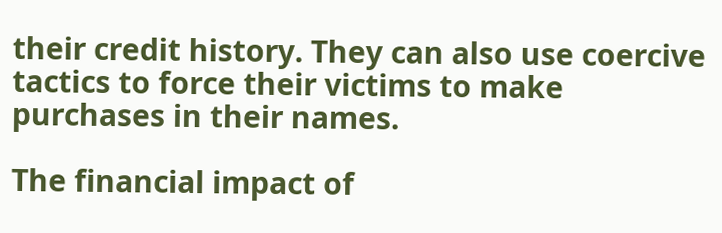their credit history. They can also use coercive tactics to force their victims to make purchases in their names.

The financial impact of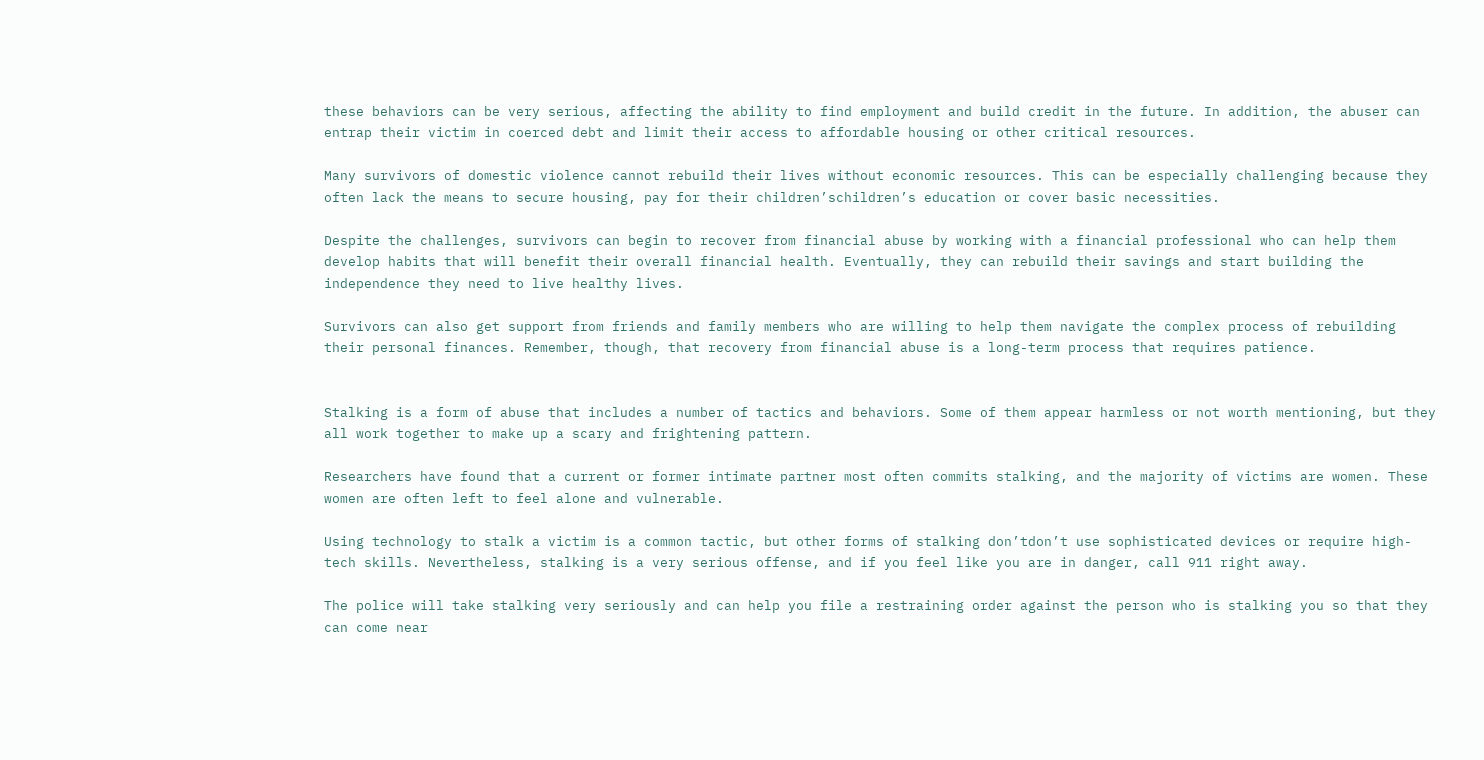these behaviors can be very serious, affecting the ability to find employment and build credit in the future. In addition, the abuser can entrap their victim in coerced debt and limit their access to affordable housing or other critical resources.

Many survivors of domestic violence cannot rebuild their lives without economic resources. This can be especially challenging because they often lack the means to secure housing, pay for their children’schildren’s education or cover basic necessities.

Despite the challenges, survivors can begin to recover from financial abuse by working with a financial professional who can help them develop habits that will benefit their overall financial health. Eventually, they can rebuild their savings and start building the independence they need to live healthy lives.

Survivors can also get support from friends and family members who are willing to help them navigate the complex process of rebuilding their personal finances. Remember, though, that recovery from financial abuse is a long-term process that requires patience.


Stalking is a form of abuse that includes a number of tactics and behaviors. Some of them appear harmless or not worth mentioning, but they all work together to make up a scary and frightening pattern.

Researchers have found that a current or former intimate partner most often commits stalking, and the majority of victims are women. These women are often left to feel alone and vulnerable.

Using technology to stalk a victim is a common tactic, but other forms of stalking don’tdon’t use sophisticated devices or require high-tech skills. Nevertheless, stalking is a very serious offense, and if you feel like you are in danger, call 911 right away.

The police will take stalking very seriously and can help you file a restraining order against the person who is stalking you so that they can come near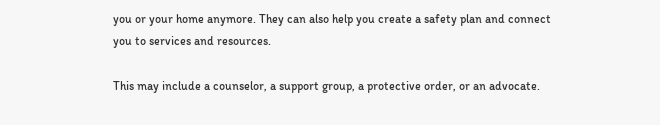you or your home anymore. They can also help you create a safety plan and connect you to services and resources.

This may include a counselor, a support group, a protective order, or an advocate.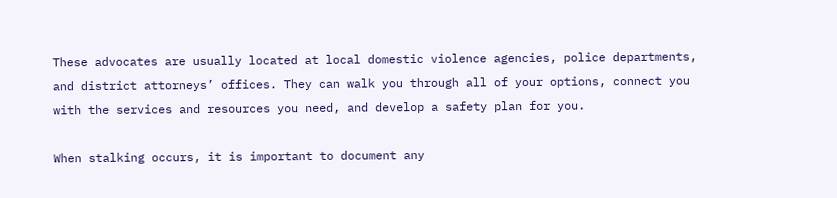These advocates are usually located at local domestic violence agencies, police departments, and district attorneys’ offices. They can walk you through all of your options, connect you with the services and resources you need, and develop a safety plan for you.

When stalking occurs, it is important to document any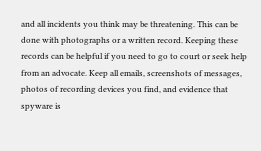and all incidents you think may be threatening. This can be done with photographs or a written record. Keeping these records can be helpful if you need to go to court or seek help from an advocate. Keep all emails, screenshots of messages, photos of recording devices you find, and evidence that spyware is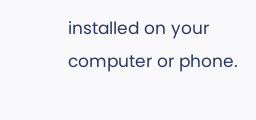installed on your computer or phone.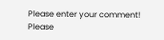Please enter your comment!
Please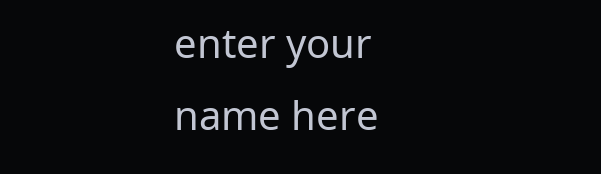enter your name here